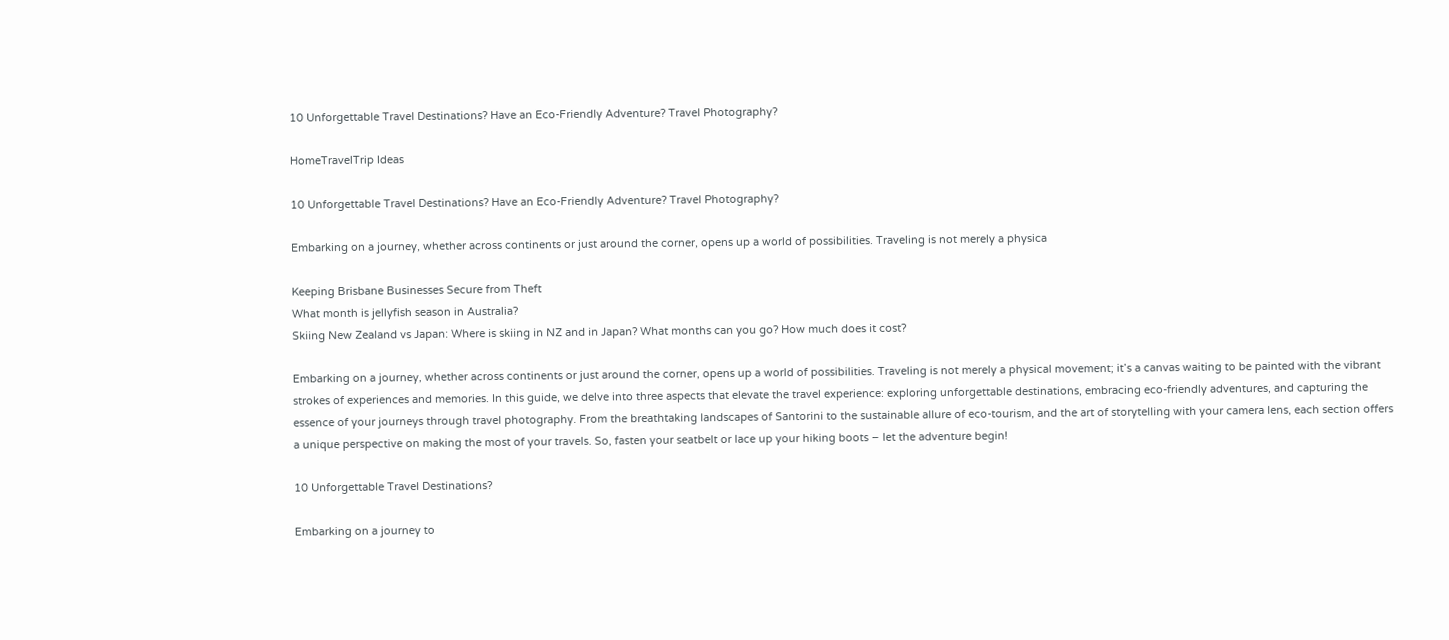10 Unforgettable Travel Destinations? Have an Eco-Friendly Adventure? Travel Photography?

HomeTravelTrip Ideas

10 Unforgettable Travel Destinations? Have an Eco-Friendly Adventure? Travel Photography?

Embarking on a journey, whether across continents or just around the corner, opens up a world of possibilities. Traveling is not merely a physica

Keeping Brisbane Businesses Secure from Theft
What month is jellyfish season in Australia?
Skiing New Zealand vs Japan: Where is skiing in NZ and in Japan? What months can you go? How much does it cost?

Embarking on a journey, whether across continents or just around the corner, opens up a world of possibilities. Traveling is not merely a physical movement; it’s a canvas waiting to be painted with the vibrant strokes of experiences and memories. In this guide, we delve into three aspects that elevate the travel experience: exploring unforgettable destinations, embracing eco-friendly adventures, and capturing the essence of your journeys through travel photography. From the breathtaking landscapes of Santorini to the sustainable allure of eco-tourism, and the art of storytelling with your camera lens, each section offers a unique perspective on making the most of your travels. So, fasten your seatbelt or lace up your hiking boots – let the adventure begin!

10 Unforgettable Travel Destinations?

Embarking on a journey to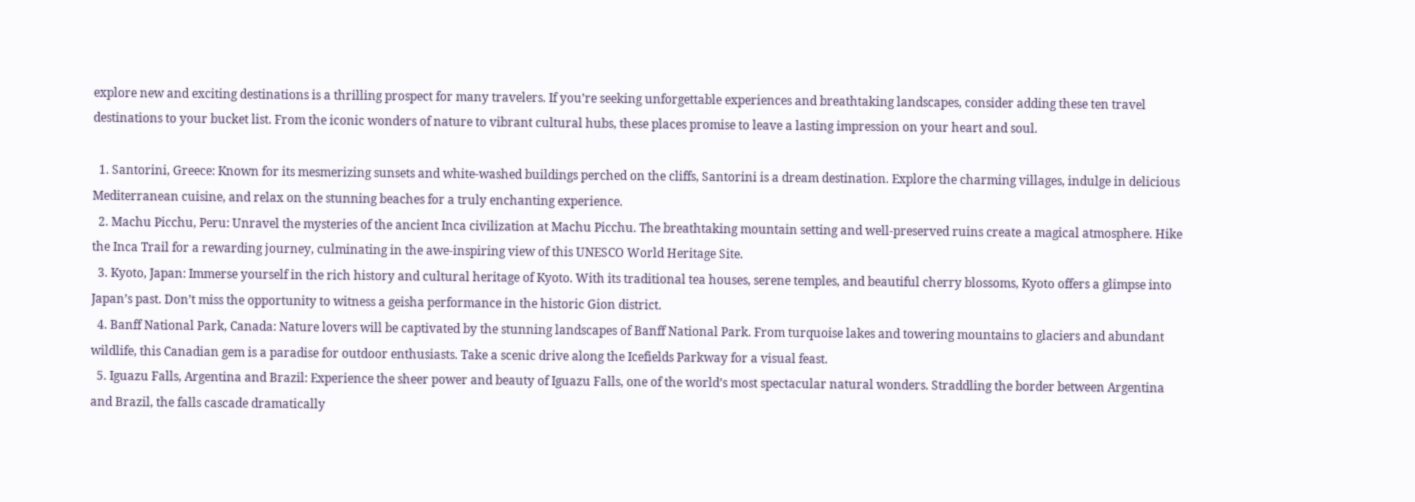explore new and exciting destinations is a thrilling prospect for many travelers. If you’re seeking unforgettable experiences and breathtaking landscapes, consider adding these ten travel destinations to your bucket list. From the iconic wonders of nature to vibrant cultural hubs, these places promise to leave a lasting impression on your heart and soul.

  1. Santorini, Greece: Known for its mesmerizing sunsets and white-washed buildings perched on the cliffs, Santorini is a dream destination. Explore the charming villages, indulge in delicious Mediterranean cuisine, and relax on the stunning beaches for a truly enchanting experience.
  2. Machu Picchu, Peru: Unravel the mysteries of the ancient Inca civilization at Machu Picchu. The breathtaking mountain setting and well-preserved ruins create a magical atmosphere. Hike the Inca Trail for a rewarding journey, culminating in the awe-inspiring view of this UNESCO World Heritage Site.
  3. Kyoto, Japan: Immerse yourself in the rich history and cultural heritage of Kyoto. With its traditional tea houses, serene temples, and beautiful cherry blossoms, Kyoto offers a glimpse into Japan’s past. Don’t miss the opportunity to witness a geisha performance in the historic Gion district.
  4. Banff National Park, Canada: Nature lovers will be captivated by the stunning landscapes of Banff National Park. From turquoise lakes and towering mountains to glaciers and abundant wildlife, this Canadian gem is a paradise for outdoor enthusiasts. Take a scenic drive along the Icefields Parkway for a visual feast.
  5. Iguazu Falls, Argentina and Brazil: Experience the sheer power and beauty of Iguazu Falls, one of the world’s most spectacular natural wonders. Straddling the border between Argentina and Brazil, the falls cascade dramatically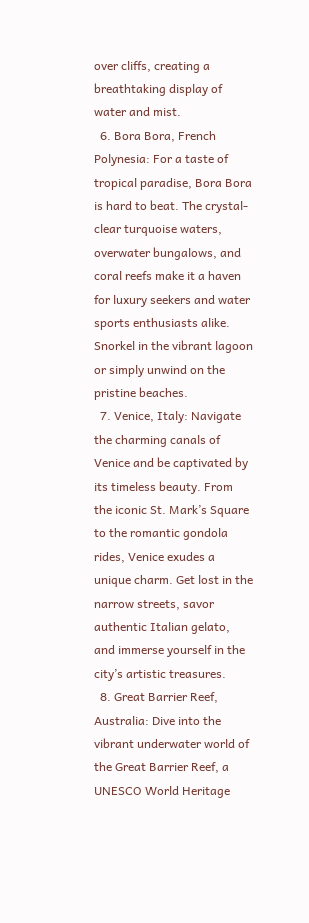over cliffs, creating a breathtaking display of water and mist.
  6. Bora Bora, French Polynesia: For a taste of tropical paradise, Bora Bora is hard to beat. The crystal-clear turquoise waters, overwater bungalows, and coral reefs make it a haven for luxury seekers and water sports enthusiasts alike. Snorkel in the vibrant lagoon or simply unwind on the pristine beaches.
  7. Venice, Italy: Navigate the charming canals of Venice and be captivated by its timeless beauty. From the iconic St. Mark’s Square to the romantic gondola rides, Venice exudes a unique charm. Get lost in the narrow streets, savor authentic Italian gelato, and immerse yourself in the city’s artistic treasures.
  8. Great Barrier Reef, Australia: Dive into the vibrant underwater world of the Great Barrier Reef, a UNESCO World Heritage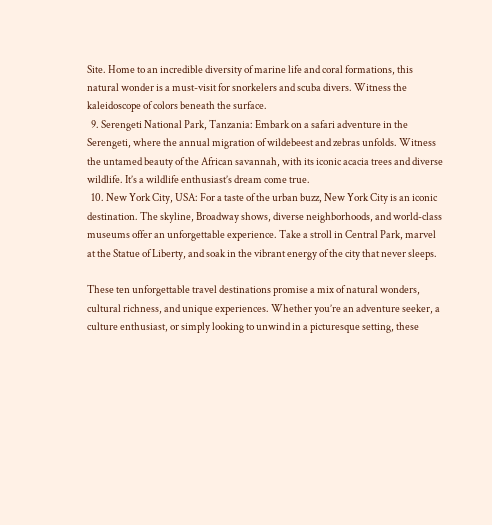Site. Home to an incredible diversity of marine life and coral formations, this natural wonder is a must-visit for snorkelers and scuba divers. Witness the kaleidoscope of colors beneath the surface.
  9. Serengeti National Park, Tanzania: Embark on a safari adventure in the Serengeti, where the annual migration of wildebeest and zebras unfolds. Witness the untamed beauty of the African savannah, with its iconic acacia trees and diverse wildlife. It’s a wildlife enthusiast’s dream come true.
  10. New York City, USA: For a taste of the urban buzz, New York City is an iconic destination. The skyline, Broadway shows, diverse neighborhoods, and world-class museums offer an unforgettable experience. Take a stroll in Central Park, marvel at the Statue of Liberty, and soak in the vibrant energy of the city that never sleeps.

These ten unforgettable travel destinations promise a mix of natural wonders, cultural richness, and unique experiences. Whether you’re an adventure seeker, a culture enthusiast, or simply looking to unwind in a picturesque setting, these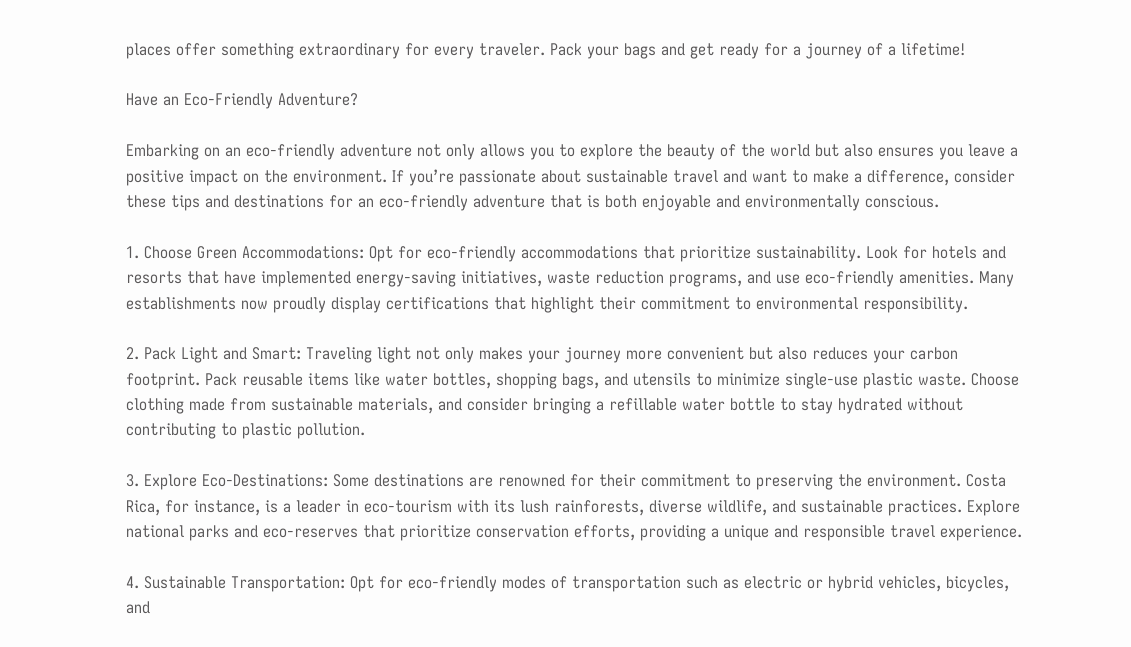places offer something extraordinary for every traveler. Pack your bags and get ready for a journey of a lifetime!

Have an Eco-Friendly Adventure?

Embarking on an eco-friendly adventure not only allows you to explore the beauty of the world but also ensures you leave a positive impact on the environment. If you’re passionate about sustainable travel and want to make a difference, consider these tips and destinations for an eco-friendly adventure that is both enjoyable and environmentally conscious.

1. Choose Green Accommodations: Opt for eco-friendly accommodations that prioritize sustainability. Look for hotels and resorts that have implemented energy-saving initiatives, waste reduction programs, and use eco-friendly amenities. Many establishments now proudly display certifications that highlight their commitment to environmental responsibility.

2. Pack Light and Smart: Traveling light not only makes your journey more convenient but also reduces your carbon footprint. Pack reusable items like water bottles, shopping bags, and utensils to minimize single-use plastic waste. Choose clothing made from sustainable materials, and consider bringing a refillable water bottle to stay hydrated without contributing to plastic pollution.

3. Explore Eco-Destinations: Some destinations are renowned for their commitment to preserving the environment. Costa Rica, for instance, is a leader in eco-tourism with its lush rainforests, diverse wildlife, and sustainable practices. Explore national parks and eco-reserves that prioritize conservation efforts, providing a unique and responsible travel experience.

4. Sustainable Transportation: Opt for eco-friendly modes of transportation such as electric or hybrid vehicles, bicycles, and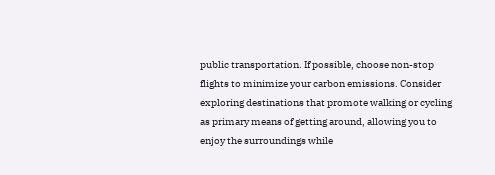public transportation. If possible, choose non-stop flights to minimize your carbon emissions. Consider exploring destinations that promote walking or cycling as primary means of getting around, allowing you to enjoy the surroundings while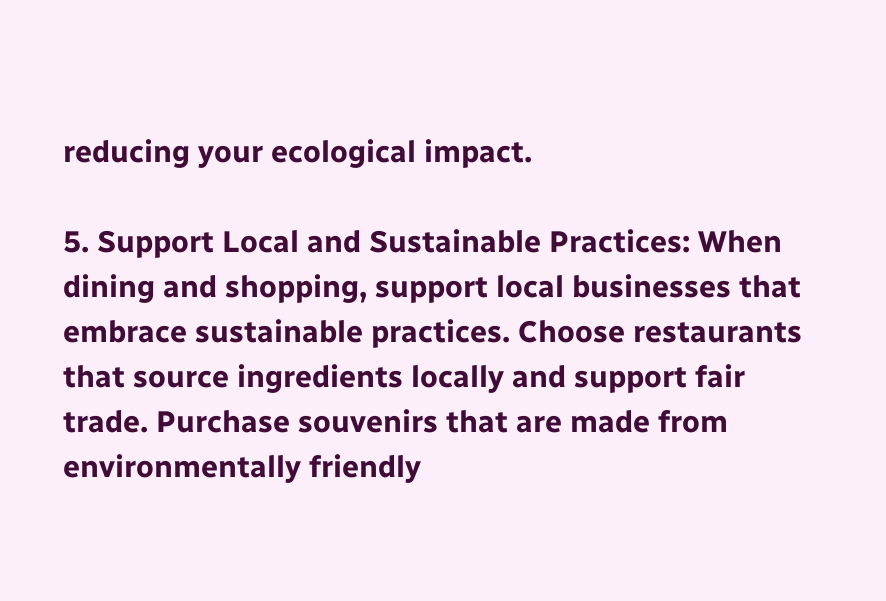reducing your ecological impact.

5. Support Local and Sustainable Practices: When dining and shopping, support local businesses that embrace sustainable practices. Choose restaurants that source ingredients locally and support fair trade. Purchase souvenirs that are made from environmentally friendly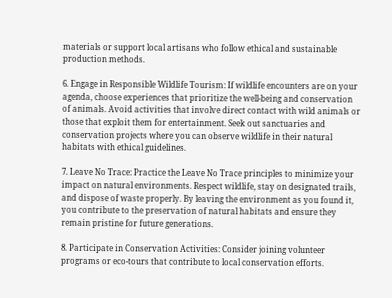materials or support local artisans who follow ethical and sustainable production methods.

6. Engage in Responsible Wildlife Tourism: If wildlife encounters are on your agenda, choose experiences that prioritize the well-being and conservation of animals. Avoid activities that involve direct contact with wild animals or those that exploit them for entertainment. Seek out sanctuaries and conservation projects where you can observe wildlife in their natural habitats with ethical guidelines.

7. Leave No Trace: Practice the Leave No Trace principles to minimize your impact on natural environments. Respect wildlife, stay on designated trails, and dispose of waste properly. By leaving the environment as you found it, you contribute to the preservation of natural habitats and ensure they remain pristine for future generations.

8. Participate in Conservation Activities: Consider joining volunteer programs or eco-tours that contribute to local conservation efforts.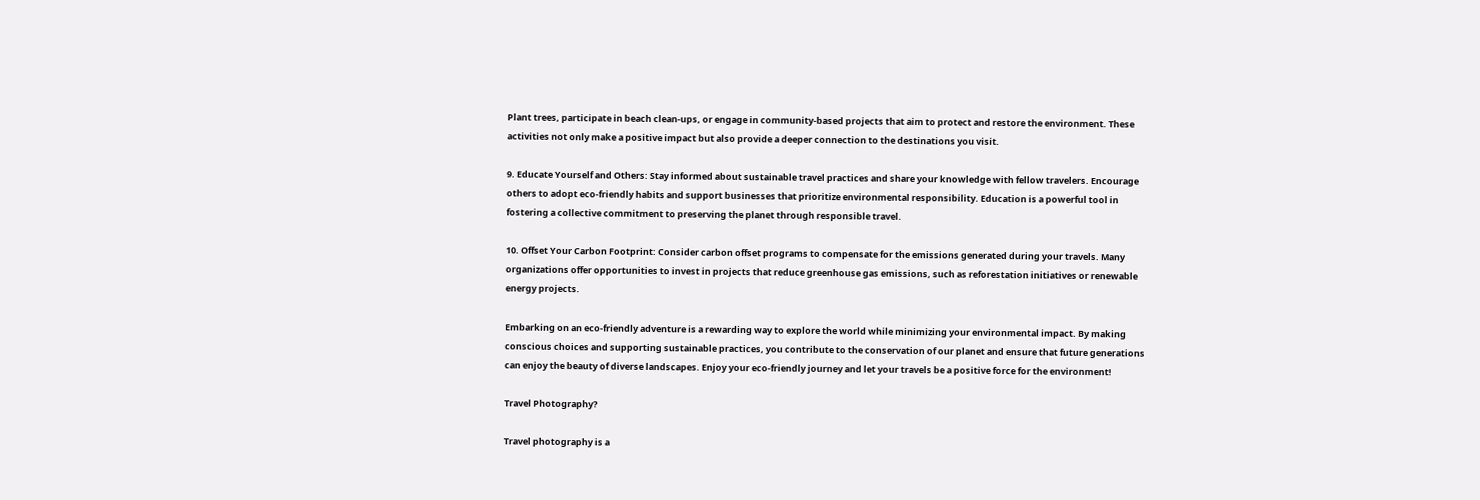Plant trees, participate in beach clean-ups, or engage in community-based projects that aim to protect and restore the environment. These activities not only make a positive impact but also provide a deeper connection to the destinations you visit.

9. Educate Yourself and Others: Stay informed about sustainable travel practices and share your knowledge with fellow travelers. Encourage others to adopt eco-friendly habits and support businesses that prioritize environmental responsibility. Education is a powerful tool in fostering a collective commitment to preserving the planet through responsible travel.

10. Offset Your Carbon Footprint: Consider carbon offset programs to compensate for the emissions generated during your travels. Many organizations offer opportunities to invest in projects that reduce greenhouse gas emissions, such as reforestation initiatives or renewable energy projects.

Embarking on an eco-friendly adventure is a rewarding way to explore the world while minimizing your environmental impact. By making conscious choices and supporting sustainable practices, you contribute to the conservation of our planet and ensure that future generations can enjoy the beauty of diverse landscapes. Enjoy your eco-friendly journey and let your travels be a positive force for the environment!

Travel Photography?

Travel photography is a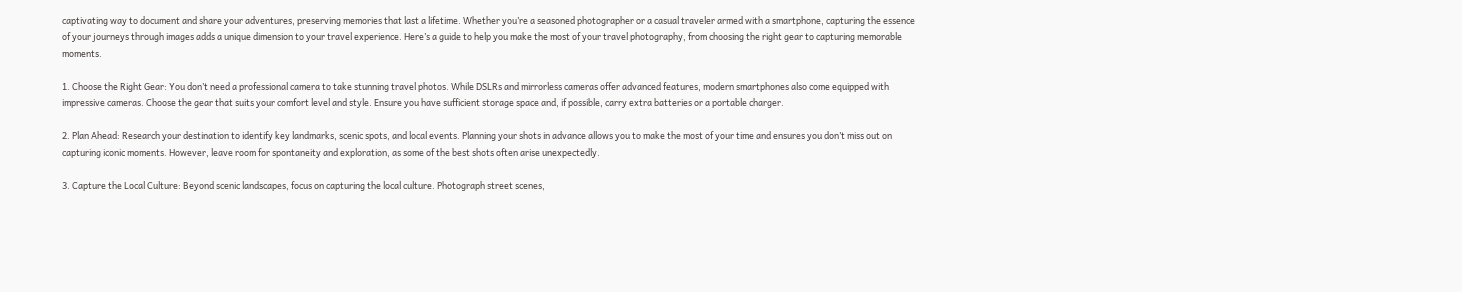captivating way to document and share your adventures, preserving memories that last a lifetime. Whether you’re a seasoned photographer or a casual traveler armed with a smartphone, capturing the essence of your journeys through images adds a unique dimension to your travel experience. Here’s a guide to help you make the most of your travel photography, from choosing the right gear to capturing memorable moments.

1. Choose the Right Gear: You don’t need a professional camera to take stunning travel photos. While DSLRs and mirrorless cameras offer advanced features, modern smartphones also come equipped with impressive cameras. Choose the gear that suits your comfort level and style. Ensure you have sufficient storage space and, if possible, carry extra batteries or a portable charger.

2. Plan Ahead: Research your destination to identify key landmarks, scenic spots, and local events. Planning your shots in advance allows you to make the most of your time and ensures you don’t miss out on capturing iconic moments. However, leave room for spontaneity and exploration, as some of the best shots often arise unexpectedly.

3. Capture the Local Culture: Beyond scenic landscapes, focus on capturing the local culture. Photograph street scenes,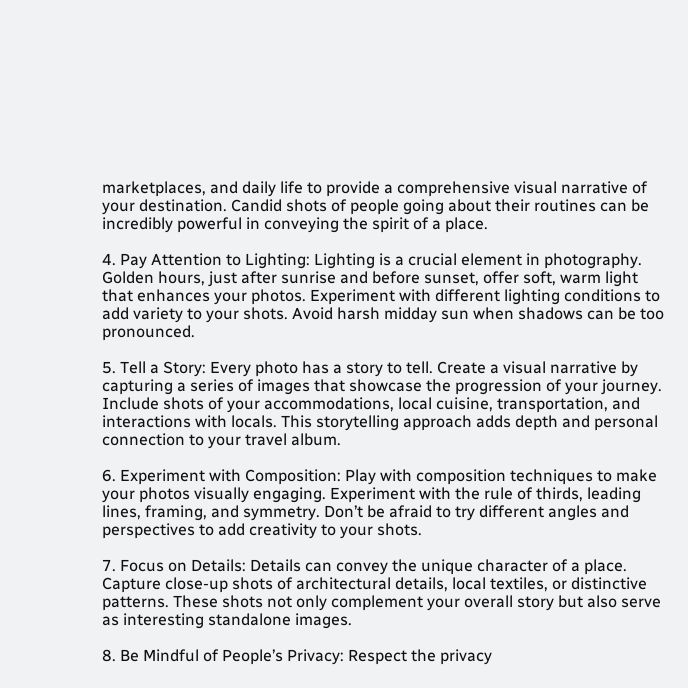marketplaces, and daily life to provide a comprehensive visual narrative of your destination. Candid shots of people going about their routines can be incredibly powerful in conveying the spirit of a place.

4. Pay Attention to Lighting: Lighting is a crucial element in photography. Golden hours, just after sunrise and before sunset, offer soft, warm light that enhances your photos. Experiment with different lighting conditions to add variety to your shots. Avoid harsh midday sun when shadows can be too pronounced.

5. Tell a Story: Every photo has a story to tell. Create a visual narrative by capturing a series of images that showcase the progression of your journey. Include shots of your accommodations, local cuisine, transportation, and interactions with locals. This storytelling approach adds depth and personal connection to your travel album.

6. Experiment with Composition: Play with composition techniques to make your photos visually engaging. Experiment with the rule of thirds, leading lines, framing, and symmetry. Don’t be afraid to try different angles and perspectives to add creativity to your shots.

7. Focus on Details: Details can convey the unique character of a place. Capture close-up shots of architectural details, local textiles, or distinctive patterns. These shots not only complement your overall story but also serve as interesting standalone images.

8. Be Mindful of People’s Privacy: Respect the privacy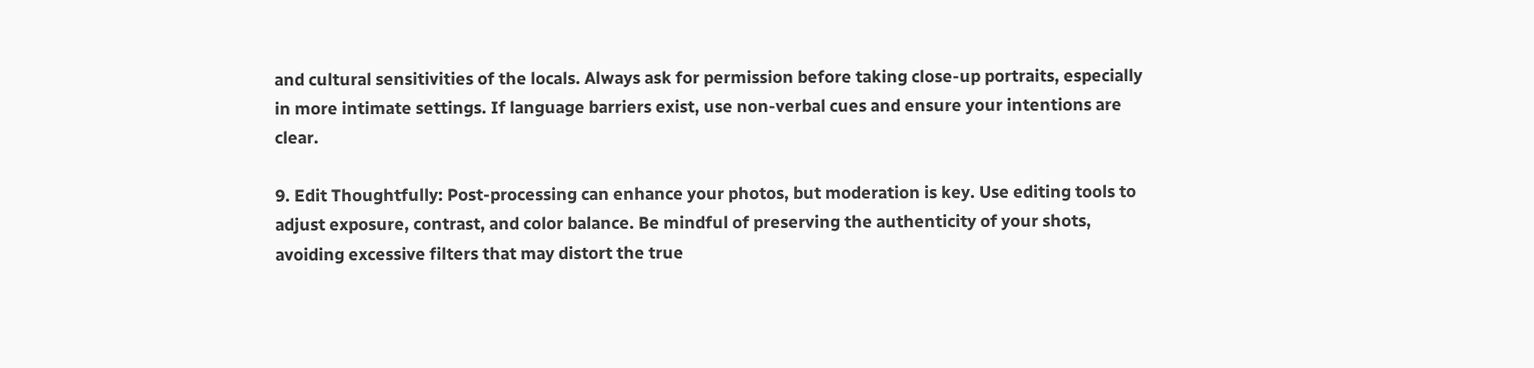and cultural sensitivities of the locals. Always ask for permission before taking close-up portraits, especially in more intimate settings. If language barriers exist, use non-verbal cues and ensure your intentions are clear.

9. Edit Thoughtfully: Post-processing can enhance your photos, but moderation is key. Use editing tools to adjust exposure, contrast, and color balance. Be mindful of preserving the authenticity of your shots, avoiding excessive filters that may distort the true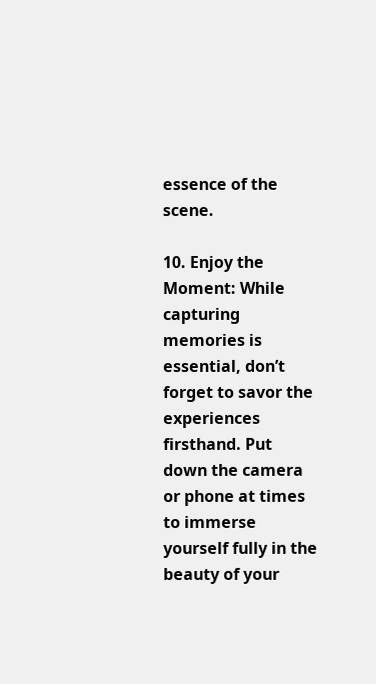essence of the scene.

10. Enjoy the Moment: While capturing memories is essential, don’t forget to savor the experiences firsthand. Put down the camera or phone at times to immerse yourself fully in the beauty of your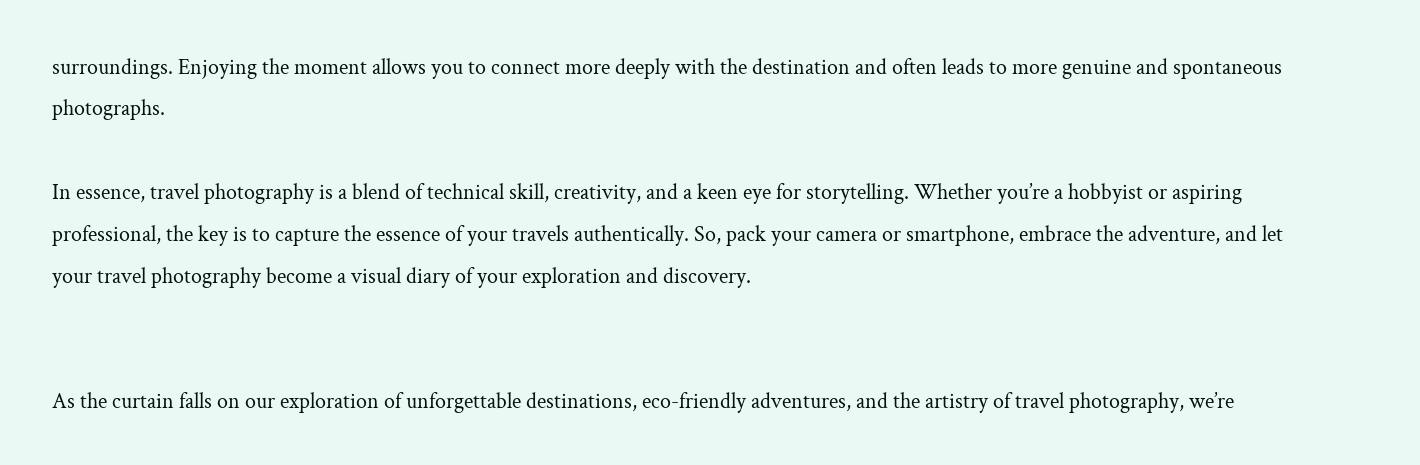surroundings. Enjoying the moment allows you to connect more deeply with the destination and often leads to more genuine and spontaneous photographs.

In essence, travel photography is a blend of technical skill, creativity, and a keen eye for storytelling. Whether you’re a hobbyist or aspiring professional, the key is to capture the essence of your travels authentically. So, pack your camera or smartphone, embrace the adventure, and let your travel photography become a visual diary of your exploration and discovery.


As the curtain falls on our exploration of unforgettable destinations, eco-friendly adventures, and the artistry of travel photography, we’re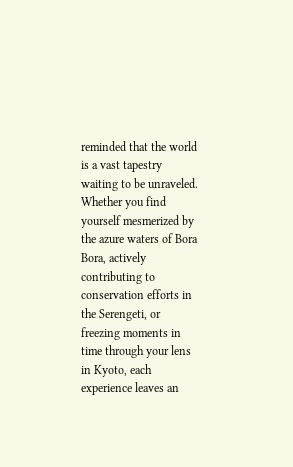reminded that the world is a vast tapestry waiting to be unraveled. Whether you find yourself mesmerized by the azure waters of Bora Bora, actively contributing to conservation efforts in the Serengeti, or freezing moments in time through your lens in Kyoto, each experience leaves an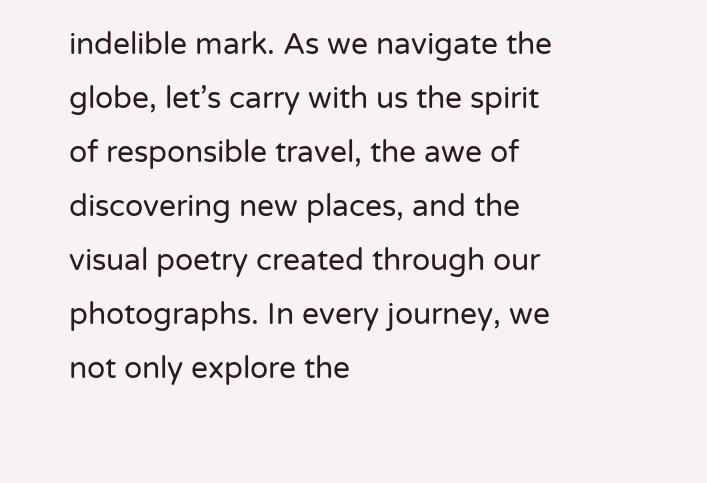indelible mark. As we navigate the globe, let’s carry with us the spirit of responsible travel, the awe of discovering new places, and the visual poetry created through our photographs. In every journey, we not only explore the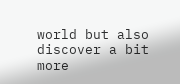world but also discover a bit more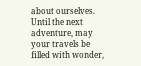about ourselves. Until the next adventure, may your travels be filled with wonder,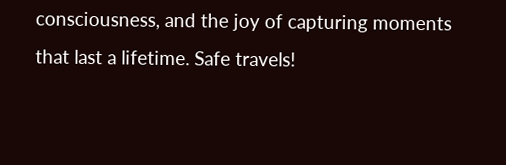consciousness, and the joy of capturing moments that last a lifetime. Safe travels!